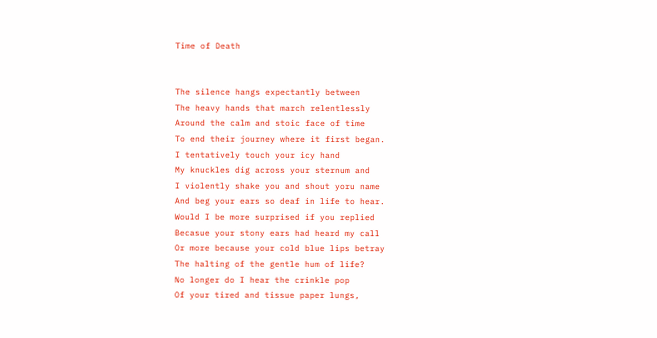Time of Death


The silence hangs expectantly between
The heavy hands that march relentlessly
Around the calm and stoic face of time
To end their journey where it first began.
I tentatively touch your icy hand
My knuckles dig across your sternum and
I violently shake you and shout yoru name
And beg your ears so deaf in life to hear.
Would I be more surprised if you replied
Becasue your stony ears had heard my call
Or more because your cold blue lips betray
The halting of the gentle hum of life?
No longer do I hear the crinkle pop
Of your tired and tissue paper lungs,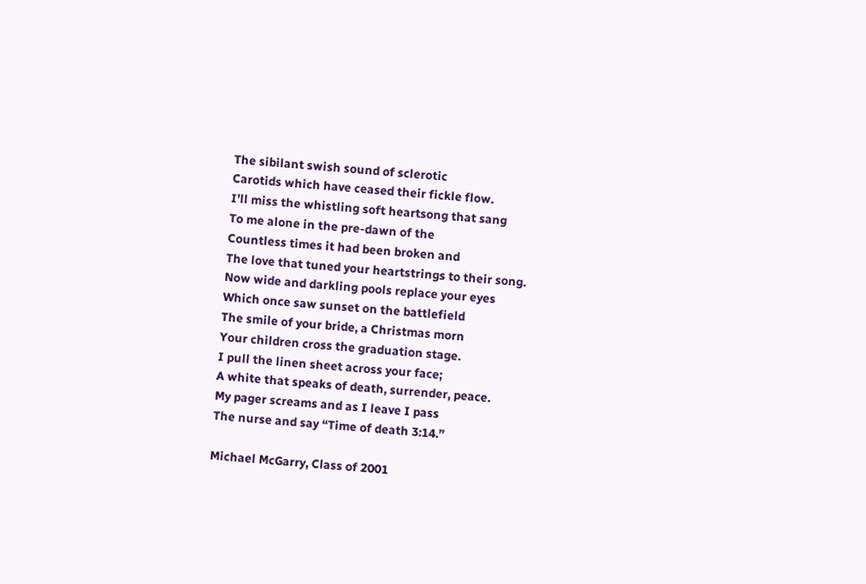The sibilant swish sound of sclerotic
Carotids which have ceased their fickle flow.
I’ll miss the whistling soft heartsong that sang
To me alone in the pre-dawn of the
Countless times it had been broken and
The love that tuned your heartstrings to their song.
Now wide and darkling pools replace your eyes
Which once saw sunset on the battlefield
The smile of your bride, a Christmas morn
Your children cross the graduation stage.
I pull the linen sheet across your face;
A white that speaks of death, surrender, peace.
My pager screams and as I leave I pass
The nurse and say “Time of death 3:14.”

Michael McGarry, Class of 2001